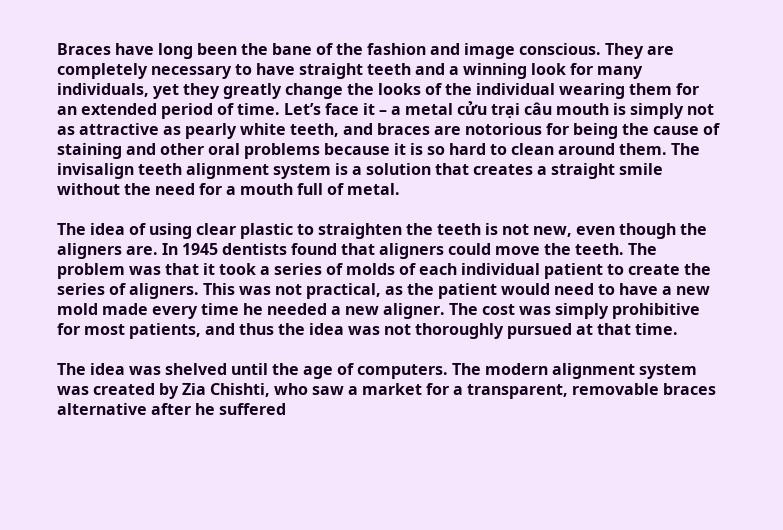Braces have long been the bane of the fashion and image conscious. They are completely necessary to have straight teeth and a winning look for many individuals, yet they greatly change the looks of the individual wearing them for an extended period of time. Let’s face it – a metal cửu trại câu mouth is simply not as attractive as pearly white teeth, and braces are notorious for being the cause of staining and other oral problems because it is so hard to clean around them. The invisalign teeth alignment system is a solution that creates a straight smile without the need for a mouth full of metal.

The idea of using clear plastic to straighten the teeth is not new, even though the aligners are. In 1945 dentists found that aligners could move the teeth. The problem was that it took a series of molds of each individual patient to create the series of aligners. This was not practical, as the patient would need to have a new mold made every time he needed a new aligner. The cost was simply prohibitive for most patients, and thus the idea was not thoroughly pursued at that time.

The idea was shelved until the age of computers. The modern alignment system was created by Zia Chishti, who saw a market for a transparent, removable braces alternative after he suffered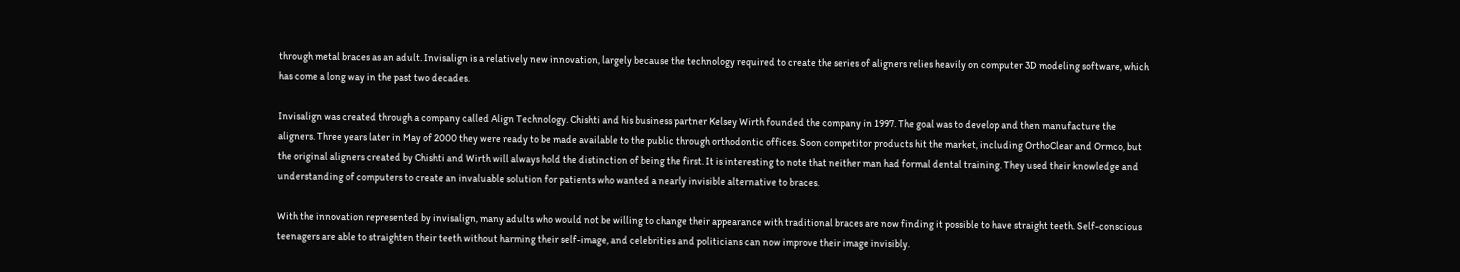through metal braces as an adult. Invisalign is a relatively new innovation, largely because the technology required to create the series of aligners relies heavily on computer 3D modeling software, which has come a long way in the past two decades.

Invisalign was created through a company called Align Technology. Chishti and his business partner Kelsey Wirth founded the company in 1997. The goal was to develop and then manufacture the aligners. Three years later in May of 2000 they were ready to be made available to the public through orthodontic offices. Soon competitor products hit the market, including OrthoClear and Ormco, but the original aligners created by Chishti and Wirth will always hold the distinction of being the first. It is interesting to note that neither man had formal dental training. They used their knowledge and understanding of computers to create an invaluable solution for patients who wanted a nearly invisible alternative to braces.

With the innovation represented by invisalign, many adults who would not be willing to change their appearance with traditional braces are now finding it possible to have straight teeth. Self-conscious teenagers are able to straighten their teeth without harming their self-image, and celebrities and politicians can now improve their image invisibly.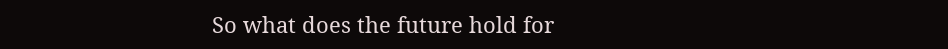So what does the future hold for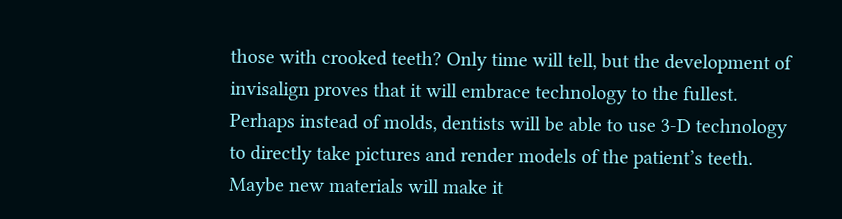those with crooked teeth? Only time will tell, but the development of invisalign proves that it will embrace technology to the fullest. Perhaps instead of molds, dentists will be able to use 3-D technology to directly take pictures and render models of the patient’s teeth. Maybe new materials will make it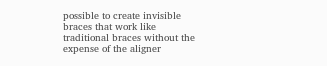possible to create invisible braces that work like traditional braces without the expense of the aligner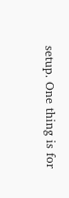setup. One thing is for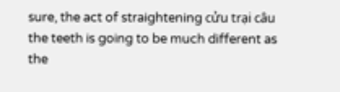sure, the act of straightening cửu trại câu the teeth is going to be much different as the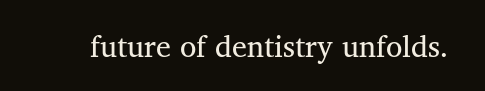future of dentistry unfolds.